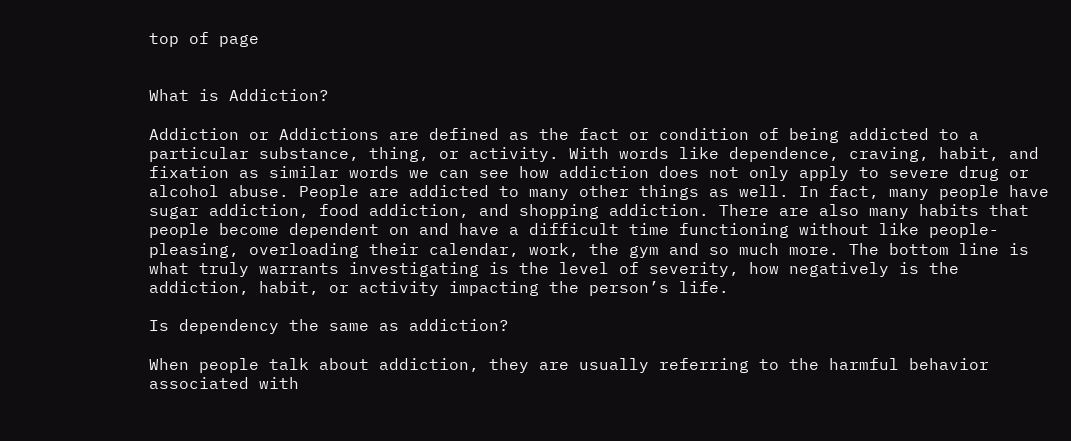top of page


What is Addiction?

Addiction or Addictions are defined as the fact or condition of being addicted to a particular substance, thing, or activity. With words like dependence, craving, habit, and fixation as similar words we can see how addiction does not only apply to severe drug or alcohol abuse. People are addicted to many other things as well. In fact, many people have sugar addiction, food addiction, and shopping addiction. There are also many habits that people become dependent on and have a difficult time functioning without like people-pleasing, overloading their calendar, work, the gym and so much more. The bottom line is what truly warrants investigating is the level of severity, how negatively is the addiction, habit, or activity impacting the person’s life.

Is dependency the same as addiction?

When people talk about addiction, they are usually referring to the harmful behavior associated with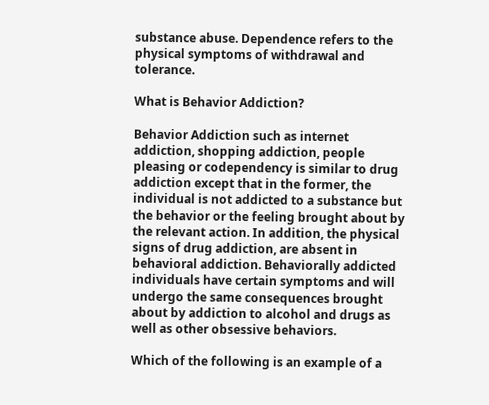substance abuse. Dependence refers to the physical symptoms of withdrawal and tolerance.

What is Behavior Addiction?

Behavior Addiction such as internet addiction, shopping addiction, people pleasing or codependency is similar to drug addiction except that in the former, the individual is not addicted to a substance but the behavior or the feeling brought about by the relevant action. In addition, the physical signs of drug addiction, are absent in behavioral addiction. Behaviorally addicted individuals have certain symptoms and will undergo the same consequences brought about by addiction to alcohol and drugs as well as other obsessive behaviors.

Which of the following is an example of a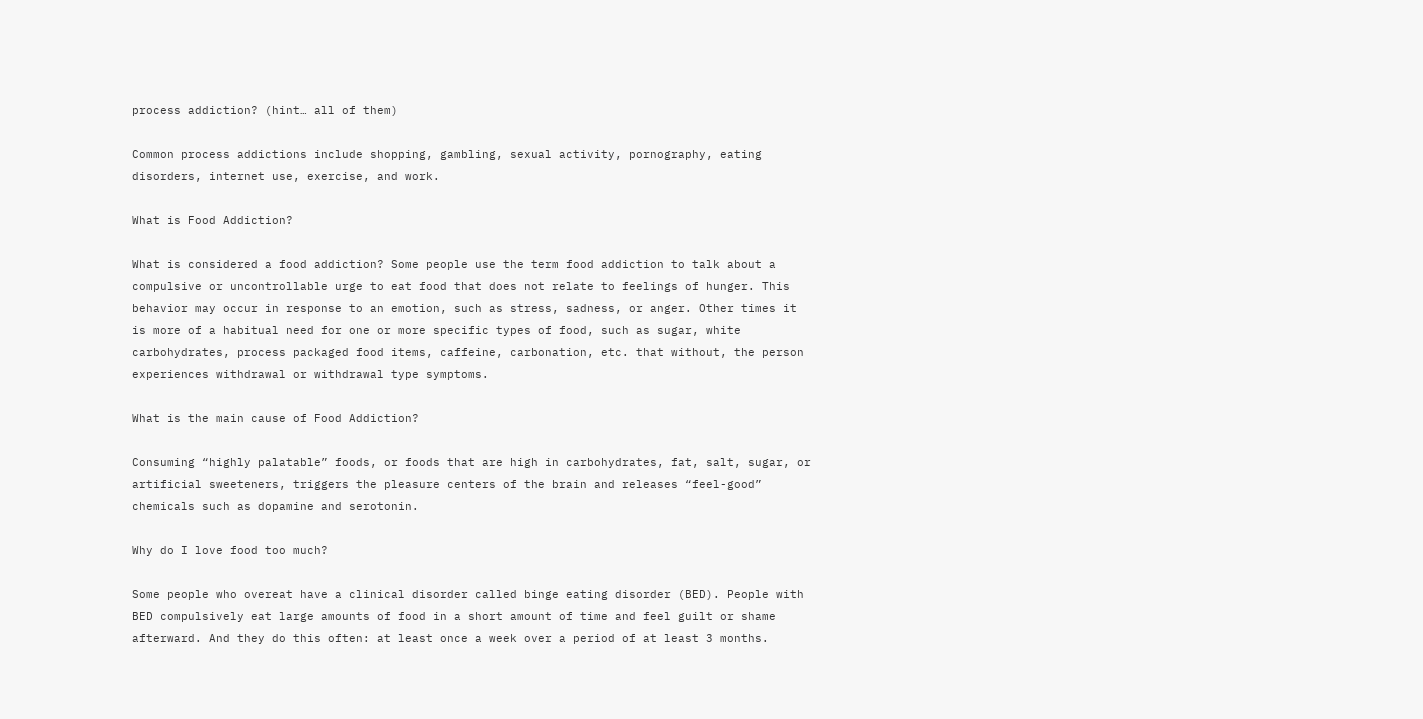process addiction? (hint… all of them)

Common process addictions include shopping, gambling, sexual activity, pornography, eating disorders, internet use, exercise, and work.

What is Food Addiction?

What is considered a food addiction? Some people use the term food addiction to talk about a compulsive or uncontrollable urge to eat food that does not relate to feelings of hunger. This behavior may occur in response to an emotion, such as stress, sadness, or anger. Other times it is more of a habitual need for one or more specific types of food, such as sugar, white carbohydrates, process packaged food items, caffeine, carbonation, etc. that without, the person experiences withdrawal or withdrawal type symptoms.

What is the main cause of Food Addiction?

Consuming “highly palatable” foods, or foods that are high in carbohydrates, fat, salt, sugar, or artificial sweeteners, triggers the pleasure centers of the brain and releases “feel-good” chemicals such as dopamine and serotonin.

Why do I love food too much?

Some people who overeat have a clinical disorder called binge eating disorder (BED). People with BED compulsively eat large amounts of food in a short amount of time and feel guilt or shame afterward. And they do this often: at least once a week over a period of at least 3 months.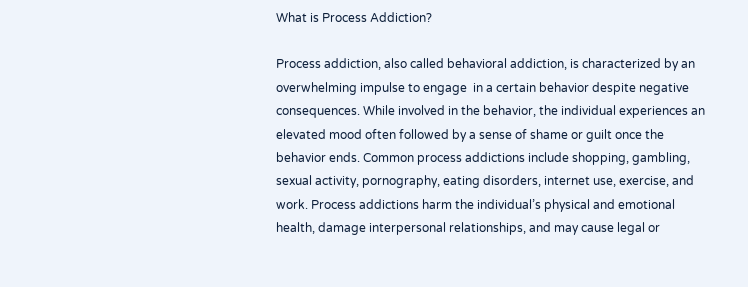What is Process Addiction?

Process addiction, also called behavioral addiction, is characterized by an overwhelming impulse to engage  in a certain behavior despite negative consequences. While involved in the behavior, the individual experiences an elevated mood often followed by a sense of shame or guilt once the behavior ends. Common process addictions include shopping, gambling, sexual activity, pornography, eating disorders, internet use, exercise, and work. Process addictions harm the individual’s physical and emotional health, damage interpersonal relationships, and may cause legal or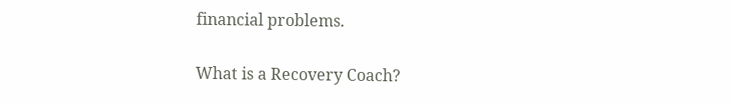financial problems.

What is a Recovery Coach?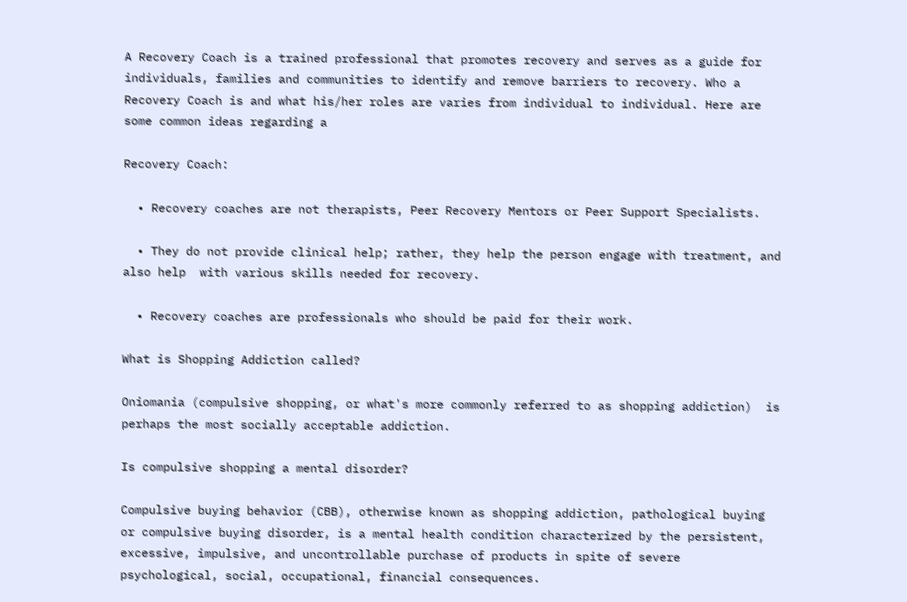A Recovery Coach is a trained professional that promotes recovery and serves as a guide for individuals, families and communities to identify and remove barriers to recovery. Who a Recovery Coach is and what his/her roles are varies from individual to individual. Here are some common ideas regarding a

Recovery Coach:

  • Recovery coaches are not therapists, Peer Recovery Mentors or Peer Support Specialists.

  • They do not provide clinical help; rather, they help the person engage with treatment, and  also help  with various skills needed for recovery.

  • Recovery coaches are professionals who should be paid for their work.

What is Shopping Addiction called?

Oniomania (compulsive shopping, or what's more commonly referred to as shopping addiction)  is perhaps the most socially acceptable addiction.

Is compulsive shopping a mental disorder?

Compulsive buying behavior (CBB), otherwise known as shopping addiction, pathological buying or compulsive buying disorder, is a mental health condition characterized by the persistent, excessive, impulsive, and uncontrollable purchase of products in spite of severe psychological, social, occupational, financial consequences.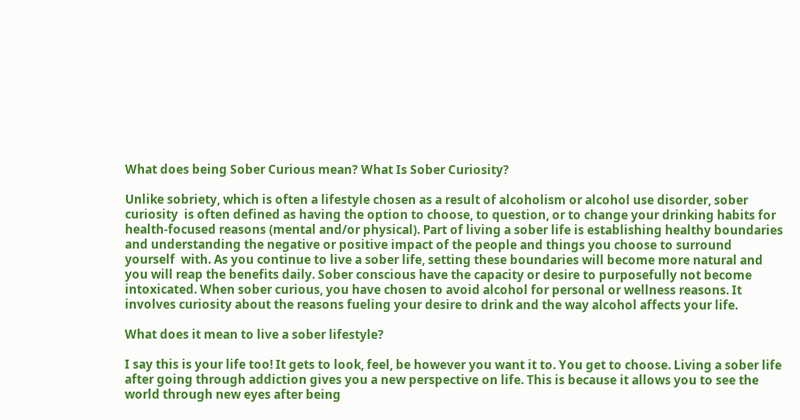What does being Sober Curious mean? What Is Sober Curiosity?

Unlike sobriety, which is often a lifestyle chosen as a result of alcoholism or alcohol use disorder, sober curiosity  is often defined as having the option to choose, to question, or to change your drinking habits for health-focused reasons (mental and/or physical). Part of living a sober life is establishing healthy boundaries and understanding the negative or positive impact of the people and things you choose to surround yourself  with. As you continue to live a sober life, setting these boundaries will become more natural and you will reap the benefits daily. Sober conscious have the capacity or desire to purposefully not become intoxicated. When sober curious, you have chosen to avoid alcohol for personal or wellness reasons. It involves curiosity about the reasons fueling your desire to drink and the way alcohol affects your life.

What does it mean to live a sober lifestyle?

I say this is your life too! It gets to look, feel, be however you want it to. You get to choose. Living a sober life after going through addiction gives you a new perspective on life. This is because it allows you to see the world through new eyes after being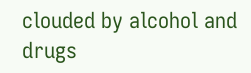clouded by alcohol and drugs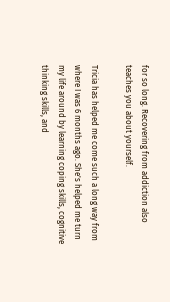for so long. Recovering from addiction also teaches you about yourself.

Tricia has helped me come such a long way from where I was 6 months ago. She's helped me turn my life around by learning coping skills, cognitive thinking skills, and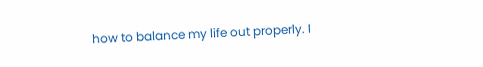how to balance my life out properly. I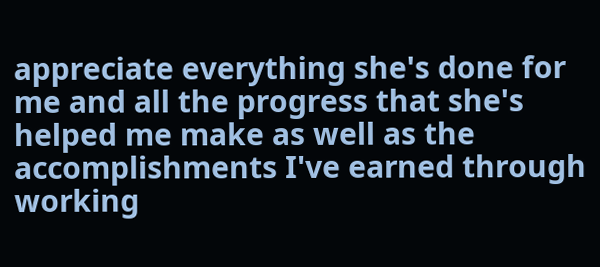appreciate everything she's done for me and all the progress that she's helped me make as well as the accomplishments I've earned through working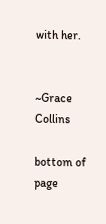with her.


~Grace Collins

bottom of page